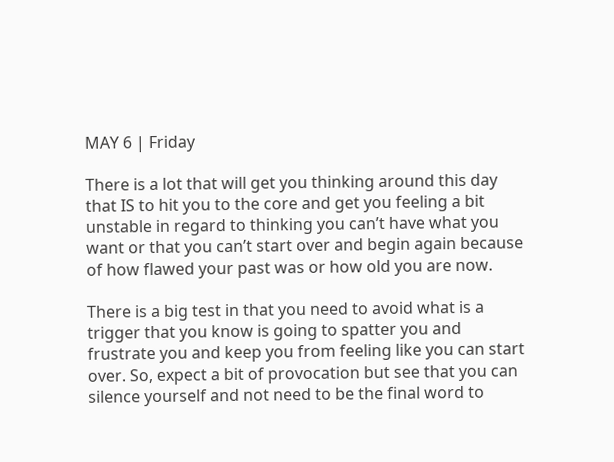MAY 6 | Friday

There is a lot that will get you thinking around this day that IS to hit you to the core and get you feeling a bit unstable in regard to thinking you can’t have what you want or that you can’t start over and begin again because of how flawed your past was or how old you are now.

There is a big test in that you need to avoid what is a trigger that you know is going to spatter you and frustrate you and keep you from feeling like you can start over. So, expect a bit of provocation but see that you can silence yourself and not need to be the final word to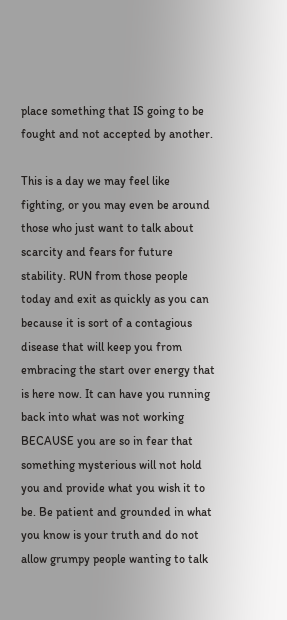place something that IS going to be fought and not accepted by another.

This is a day we may feel like fighting, or you may even be around those who just want to talk about scarcity and fears for future stability. RUN from those people today and exit as quickly as you can because it is sort of a contagious disease that will keep you from embracing the start over energy that is here now. It can have you running back into what was not working BECAUSE you are so in fear that something mysterious will not hold you and provide what you wish it to be. Be patient and grounded in what you know is your truth and do not allow grumpy people wanting to talk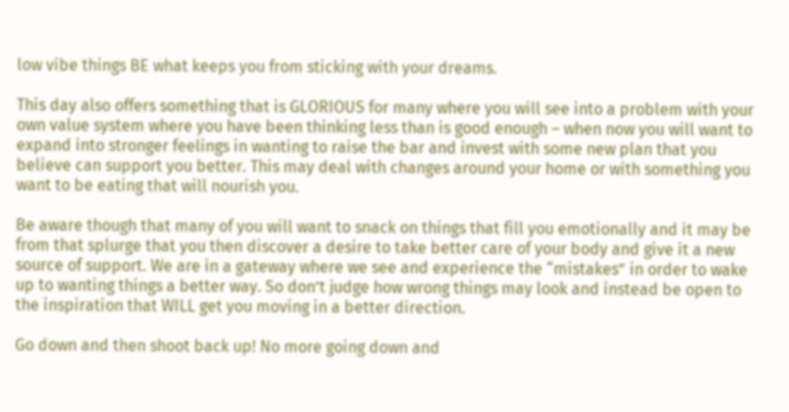low vibe things BE what keeps you from sticking with your dreams.

This day also offers something that is GLORIOUS for many where you will see into a problem with your own value system where you have been thinking less than is good enough – when now you will want to expand into stronger feelings in wanting to raise the bar and invest with some new plan that you believe can support you better. This may deal with changes around your home or with something you want to be eating that will nourish you.

Be aware though that many of you will want to snack on things that fill you emotionally and it may be from that splurge that you then discover a desire to take better care of your body and give it a new source of support. We are in a gateway where we see and experience the “mistakes” in order to wake up to wanting things a better way. So don’t judge how wrong things may look and instead be open to the inspiration that WILL get you moving in a better direction.

Go down and then shoot back up! No more going down and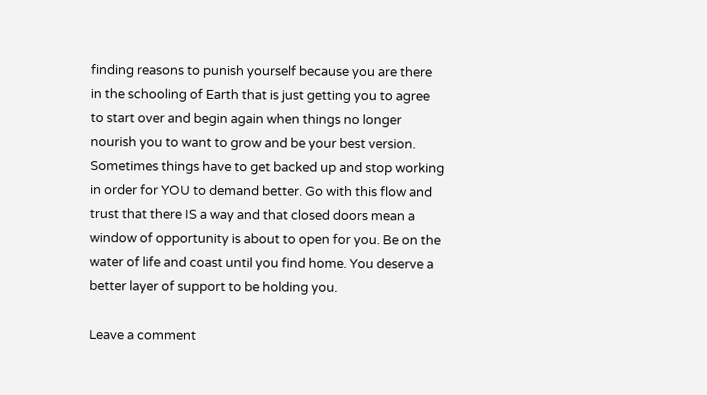finding reasons to punish yourself because you are there in the schooling of Earth that is just getting you to agree to start over and begin again when things no longer nourish you to want to grow and be your best version. Sometimes things have to get backed up and stop working in order for YOU to demand better. Go with this flow and trust that there IS a way and that closed doors mean a window of opportunity is about to open for you. Be on the water of life and coast until you find home. You deserve a better layer of support to be holding you.

Leave a comment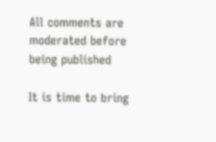All comments are moderated before being published

It is time to bring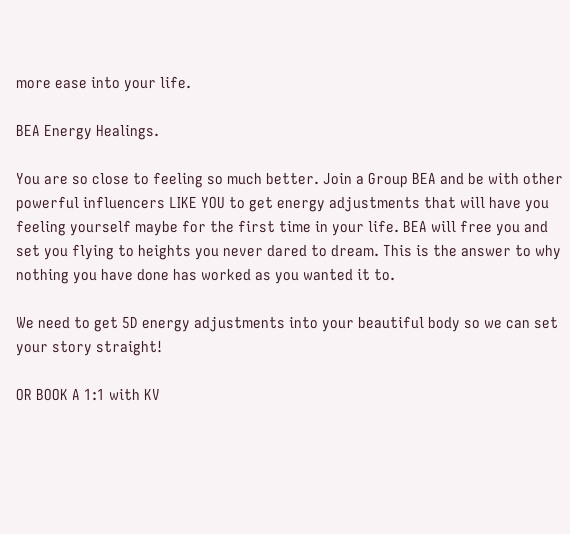more ease into your life.

BEA Energy Healings.

You are so close to feeling so much better. Join a Group BEA and be with other powerful influencers LIKE YOU to get energy adjustments that will have you feeling yourself maybe for the first time in your life. BEA will free you and set you flying to heights you never dared to dream. This is the answer to why nothing you have done has worked as you wanted it to.

We need to get 5D energy adjustments into your beautiful body so we can set your story straight!

OR BOOK A 1:1 with KV